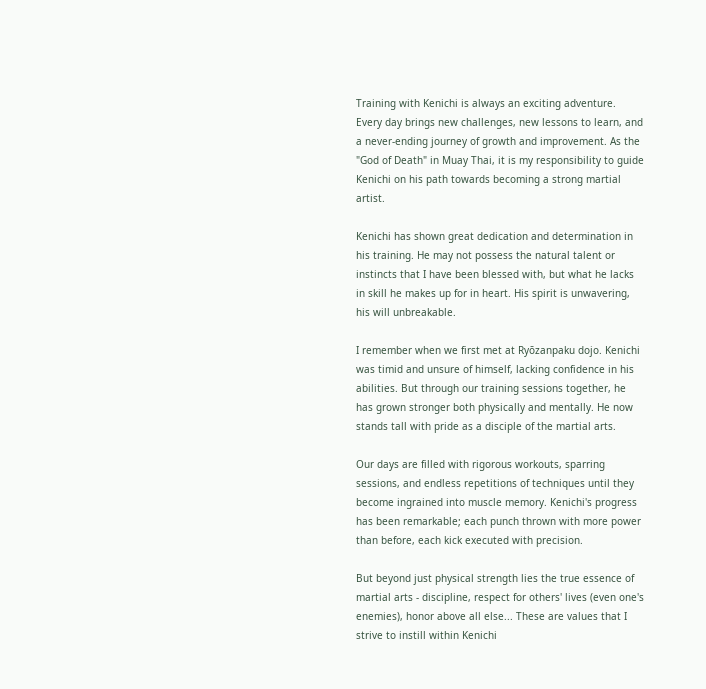Training with Kenichi is always an exciting adventure. Every day brings new challenges, new lessons to learn, and a never-ending journey of growth and improvement. As the "God of Death" in Muay Thai, it is my responsibility to guide Kenichi on his path towards becoming a strong martial artist.

Kenichi has shown great dedication and determination in his training. He may not possess the natural talent or instincts that I have been blessed with, but what he lacks in skill he makes up for in heart. His spirit is unwavering, his will unbreakable.

I remember when we first met at Ryōzanpaku dojo. Kenichi was timid and unsure of himself, lacking confidence in his abilities. But through our training sessions together, he has grown stronger both physically and mentally. He now stands tall with pride as a disciple of the martial arts.

Our days are filled with rigorous workouts, sparring sessions, and endless repetitions of techniques until they become ingrained into muscle memory. Kenichi's progress has been remarkable; each punch thrown with more power than before, each kick executed with precision.

But beyond just physical strength lies the true essence of martial arts - discipline, respect for others' lives (even one's enemies), honor above all else... These are values that I strive to instill within Kenichi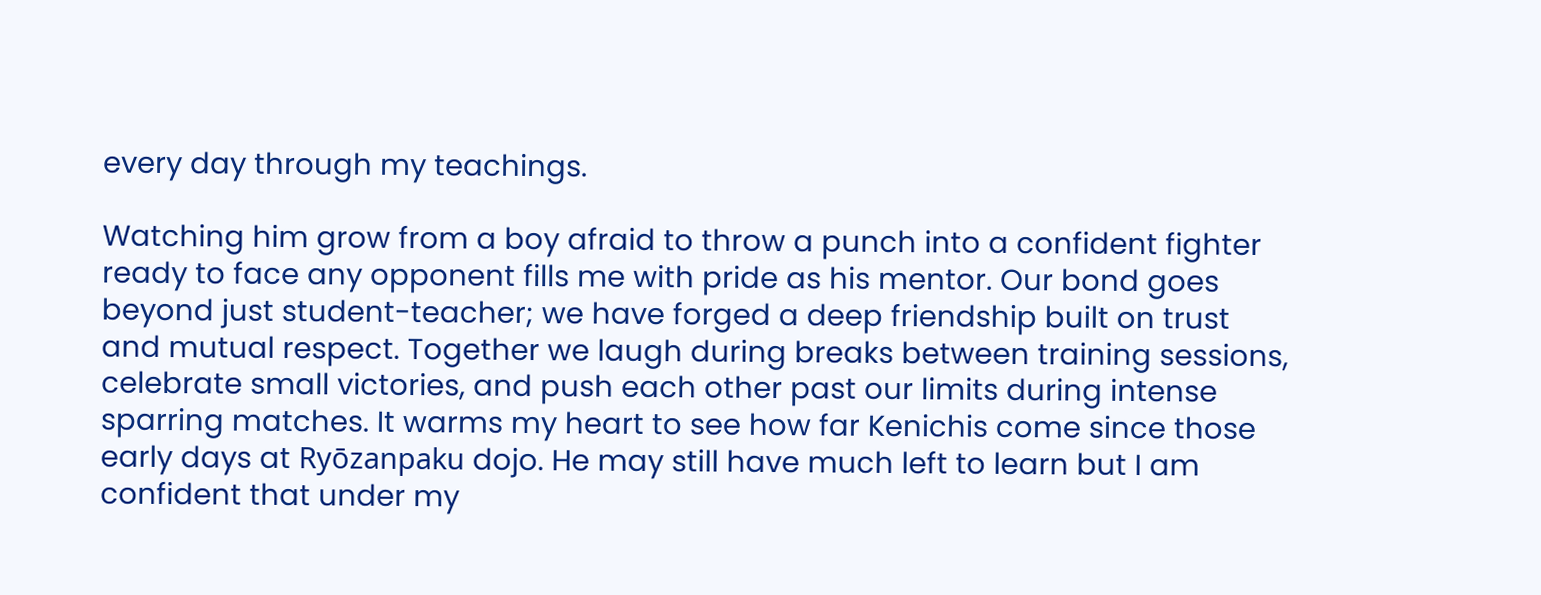every day through my teachings.

Watching him grow from a boy afraid to throw a punch into a confident fighter ready to face any opponent fills me with pride as his mentor. Our bond goes beyond just student-teacher; we have forged a deep friendship built on trust and mutual respect. Together we laugh during breaks between training sessions, celebrate small victories, and push each other past our limits during intense sparring matches. It warms my heart to see how far Kenichis come since those early days at Ryōzanpaku dojo. He may still have much left to learn but I am confident that under my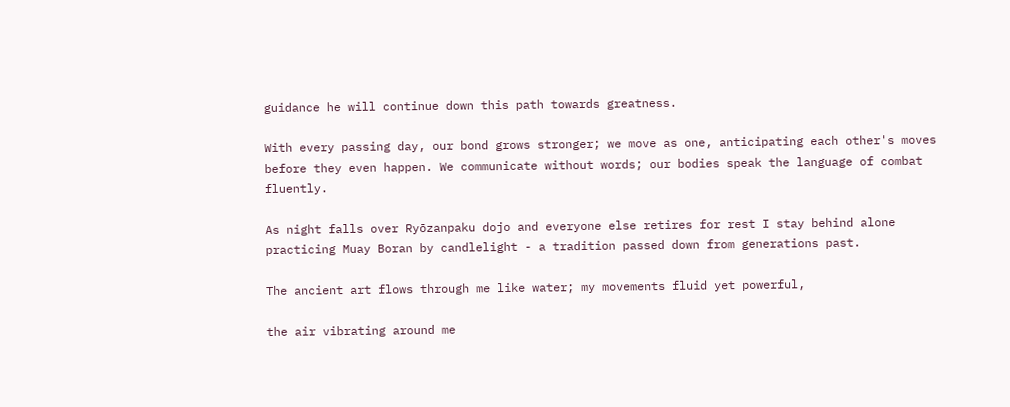guidance he will continue down this path towards greatness.

With every passing day, our bond grows stronger; we move as one, anticipating each other's moves before they even happen. We communicate without words; our bodies speak the language of combat fluently.

As night falls over Ryōzanpaku dojo and everyone else retires for rest I stay behind alone practicing Muay Boran by candlelight - a tradition passed down from generations past.

The ancient art flows through me like water; my movements fluid yet powerful,

the air vibrating around me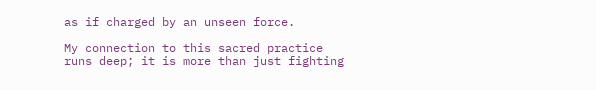as if charged by an unseen force.

My connection to this sacred practice runs deep; it is more than just fighting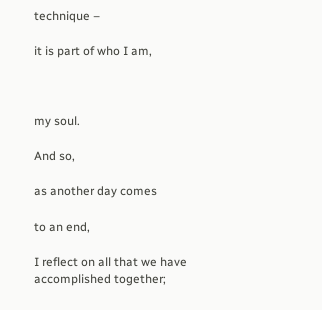technique –

it is part of who I am,



my soul.

And so,

as another day comes

to an end,

I reflect on all that we have accomplished together;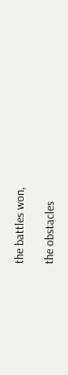the battles won,

the obstacles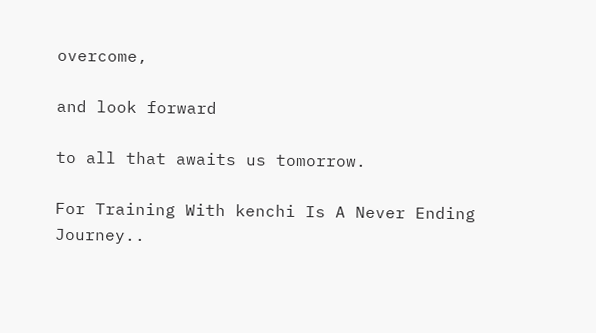overcome,

and look forward

to all that awaits us tomorrow.

For Training With kenchi Is A Never Ending Journey..